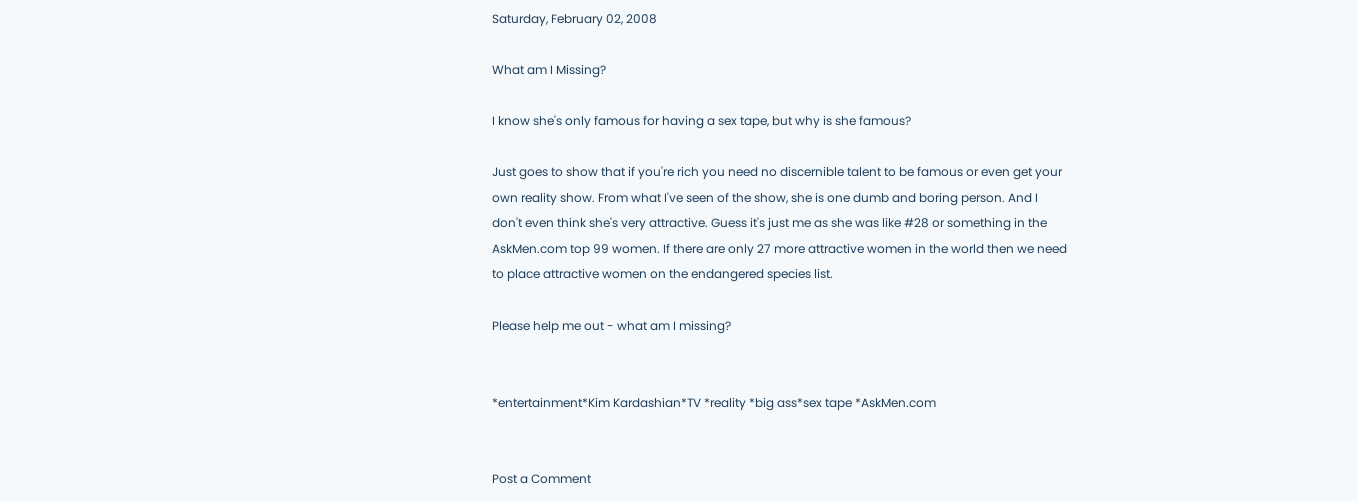Saturday, February 02, 2008

What am I Missing?

I know she's only famous for having a sex tape, but why is she famous?

Just goes to show that if you're rich you need no discernible talent to be famous or even get your own reality show. From what I've seen of the show, she is one dumb and boring person. And I don't even think she's very attractive. Guess it's just me as she was like #28 or something in the AskMen.com top 99 women. If there are only 27 more attractive women in the world then we need to place attractive women on the endangered species list.

Please help me out - what am I missing?


*entertainment*Kim Kardashian*TV *reality *big ass*sex tape *AskMen.com


Post a Comment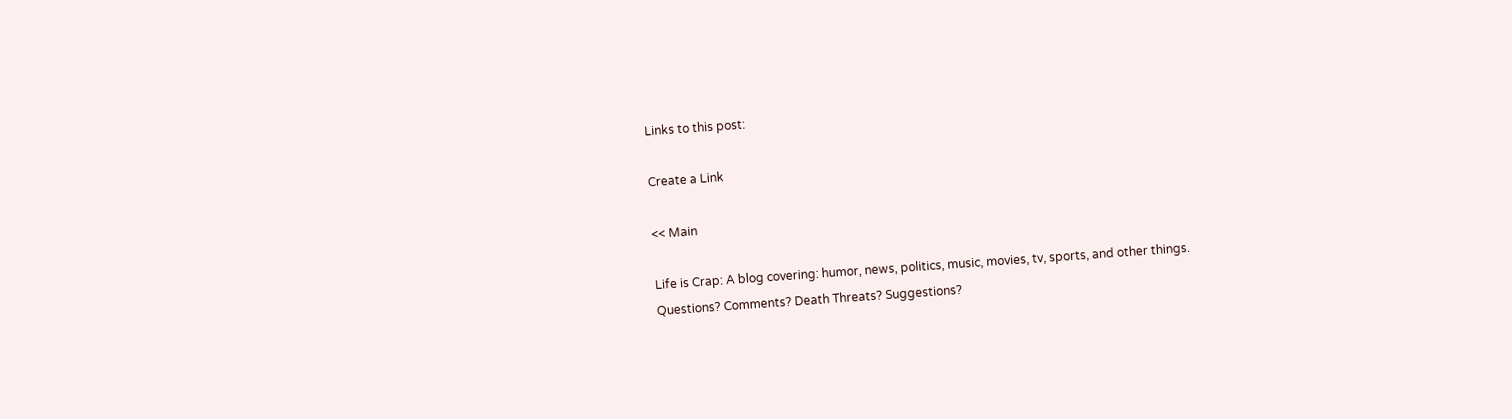Links to this post:

Create a Link

<< Main

Life is Crap: A blog covering: humor, news, politics, music, movies, tv, sports, and other things.
Questions? Comments? Death Threats? Suggestions?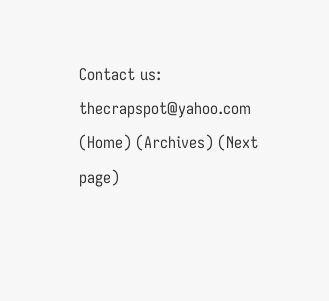Contact us: thecrapspot@yahoo.com
(Home) (Archives) (Next page)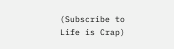(Subscribe to Life is Crap)